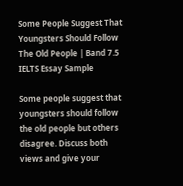Some People Suggest That Youngsters Should Follow The Old People | Band 7.5 IELTS Essay Sample

Some people suggest that youngsters should follow the old people but others disagree. Discuss both views and give your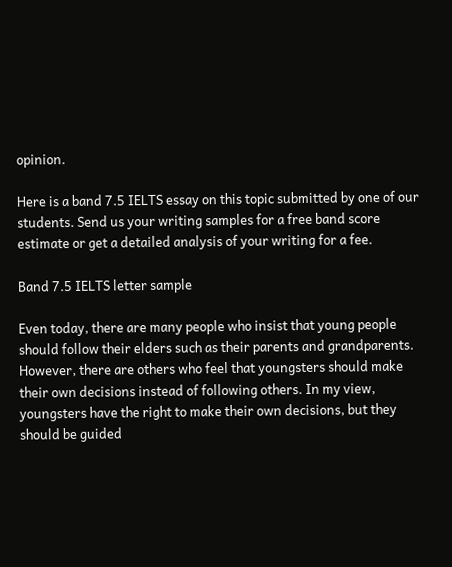opinion.

Here is a band 7.5 IELTS essay on this topic submitted by one of our students. Send us your writing samples for a free band score estimate or get a detailed analysis of your writing for a fee.

Band 7.5 IELTS letter sample

Even today, there are many people who insist that young people should follow their elders such as their parents and grandparents. However, there are others who feel that youngsters should make their own decisions instead of following others. In my view, youngsters have the right to make their own decisions, but they should be guided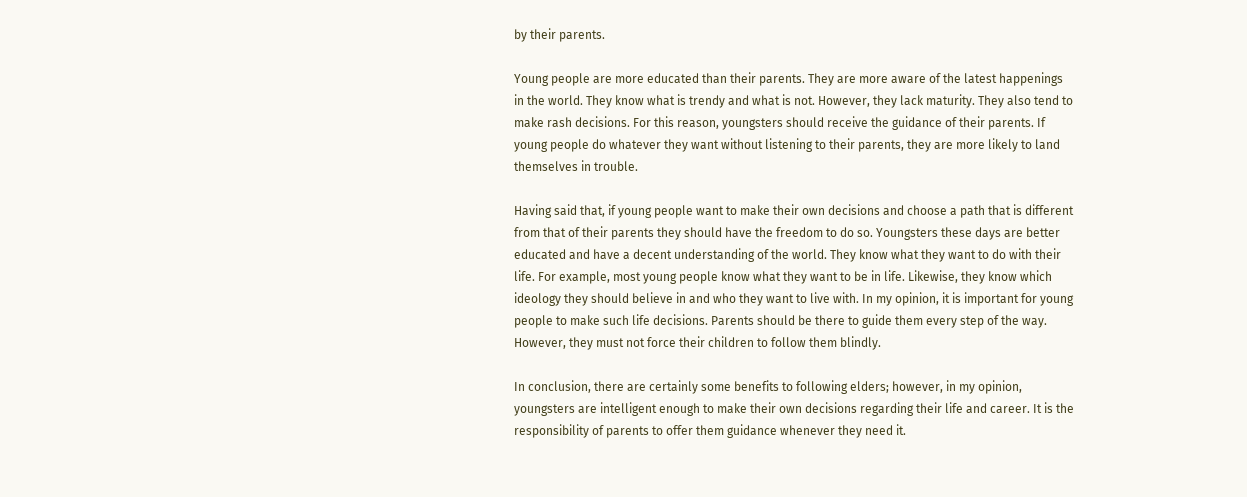by their parents.

Young people are more educated than their parents. They are more aware of the latest happenings in the world. They know what is trendy and what is not. However, they lack maturity. They also tend to make rash decisions. For this reason, youngsters should receive the guidance of their parents. If young people do whatever they want without listening to their parents, they are more likely to land themselves in trouble.

Having said that, if young people want to make their own decisions and choose a path that is different from that of their parents they should have the freedom to do so. Youngsters these days are better educated and have a decent understanding of the world. They know what they want to do with their life. For example, most young people know what they want to be in life. Likewise, they know which ideology they should believe in and who they want to live with. In my opinion, it is important for young people to make such life decisions. Parents should be there to guide them every step of the way. However, they must not force their children to follow them blindly.

In conclusion, there are certainly some benefits to following elders; however, in my opinion, youngsters are intelligent enough to make their own decisions regarding their life and career. It is the responsibility of parents to offer them guidance whenever they need it.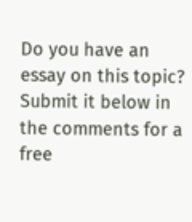Do you have an essay on this topic? Submit it below in the comments for a free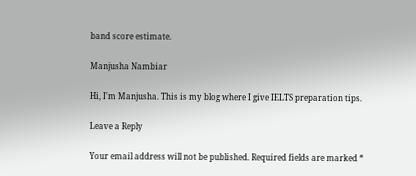band score estimate.

Manjusha Nambiar

Hi, I'm Manjusha. This is my blog where I give IELTS preparation tips.

Leave a Reply

Your email address will not be published. Required fields are marked *